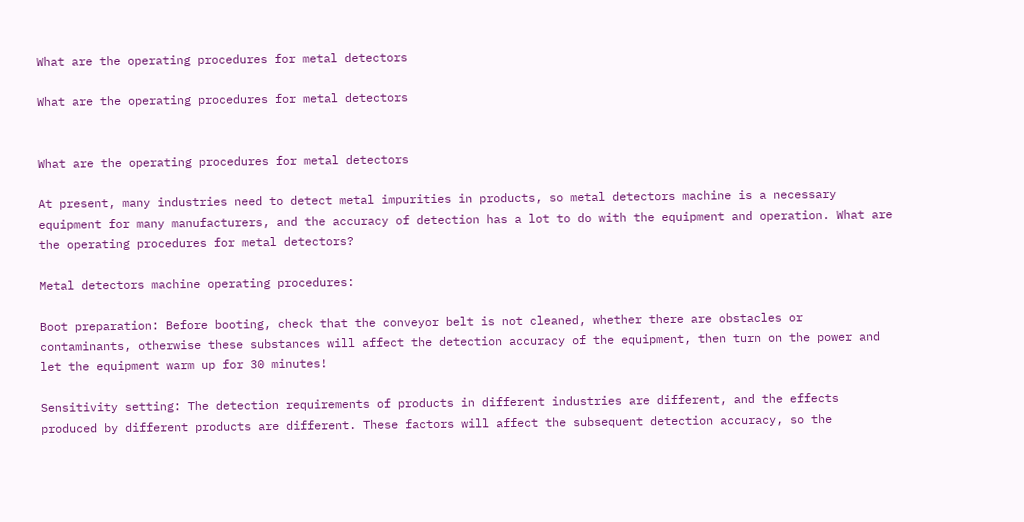What are the operating procedures for metal detectors

What are the operating procedures for metal detectors


What are the operating procedures for metal detectors

At present, many industries need to detect metal impurities in products, so metal detectors machine is a necessary equipment for many manufacturers, and the accuracy of detection has a lot to do with the equipment and operation. What are the operating procedures for metal detectors?

Metal detectors machine operating procedures:

Boot preparation: Before booting, check that the conveyor belt is not cleaned, whether there are obstacles or contaminants, otherwise these substances will affect the detection accuracy of the equipment, then turn on the power and let the equipment warm up for 30 minutes!

Sensitivity setting: The detection requirements of products in different industries are different, and the effects produced by different products are different. These factors will affect the subsequent detection accuracy, so the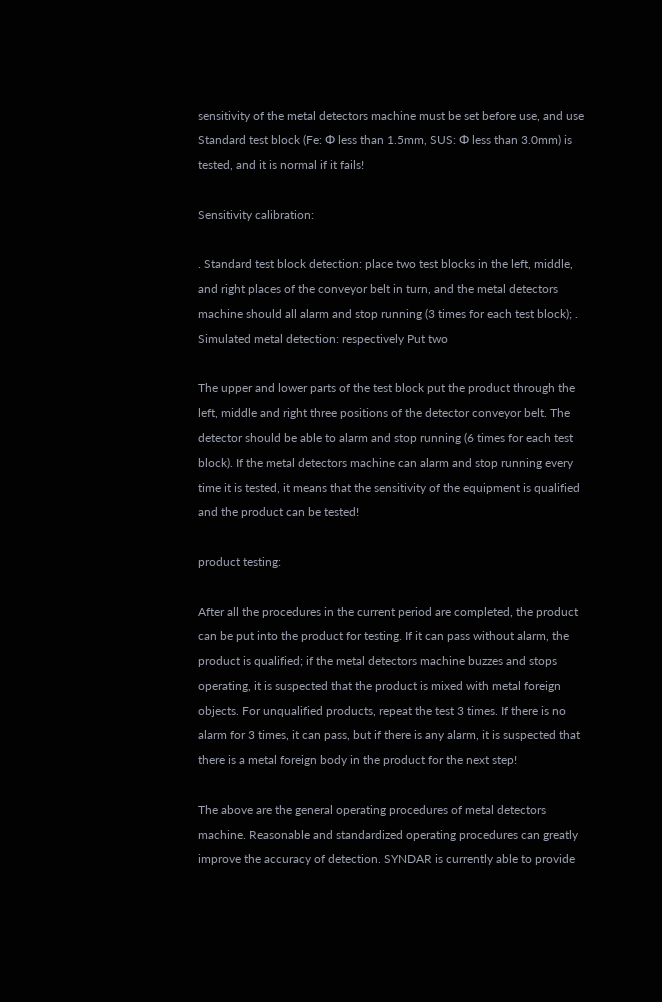sensitivity of the metal detectors machine must be set before use, and use Standard test block (Fe: Φ less than 1.5mm, SUS: Φ less than 3.0mm) is tested, and it is normal if it fails!

Sensitivity calibration:

. Standard test block detection: place two test blocks in the left, middle, and right places of the conveyor belt in turn, and the metal detectors machine should all alarm and stop running (3 times for each test block); . Simulated metal detection: respectively Put two

The upper and lower parts of the test block put the product through the left, middle and right three positions of the detector conveyor belt. The detector should be able to alarm and stop running (6 times for each test block). If the metal detectors machine can alarm and stop running every time it is tested, it means that the sensitivity of the equipment is qualified and the product can be tested!

product testing:

After all the procedures in the current period are completed, the product can be put into the product for testing. If it can pass without alarm, the product is qualified; if the metal detectors machine buzzes and stops operating, it is suspected that the product is mixed with metal foreign objects. For unqualified products, repeat the test 3 times. If there is no alarm for 3 times, it can pass, but if there is any alarm, it is suspected that there is a metal foreign body in the product for the next step!

The above are the general operating procedures of metal detectors machine. Reasonable and standardized operating procedures can greatly improve the accuracy of detection. SYNDAR is currently able to provide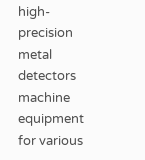high-precision metal detectors machine equipment for various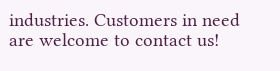industries. Customers in need are welcome to contact us!